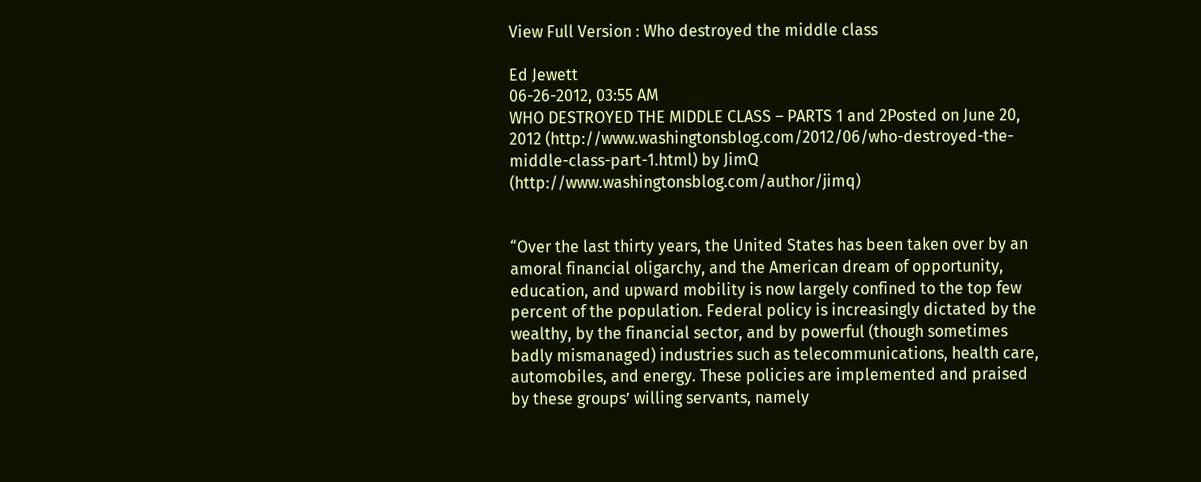View Full Version : Who destroyed the middle class

Ed Jewett
06-26-2012, 03:55 AM
WHO DESTROYED THE MIDDLE CLASS – PARTS 1 and 2Posted on June 20, 2012 (http://www.washingtonsblog.com/2012/06/who-destroyed-the-middle-class-part-1.html) by JimQ (http://www.washingtonsblog.com/author/jimq)


“Over the last thirty years, the United States has been taken over by an amoral financial oligarchy, and the American dream of opportunity, education, and upward mobility is now largely confined to the top few percent of the population. Federal policy is increasingly dictated by the wealthy, by the financial sector, and by powerful (though sometimes badly mismanaged) industries such as telecommunications, health care, automobiles, and energy. These policies are implemented and praised by these groups’ willing servants, namely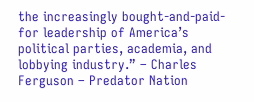the increasingly bought-and-paid-for leadership of America’s political parties, academia, and lobbying industry.” – Charles Ferguson – Predator Nation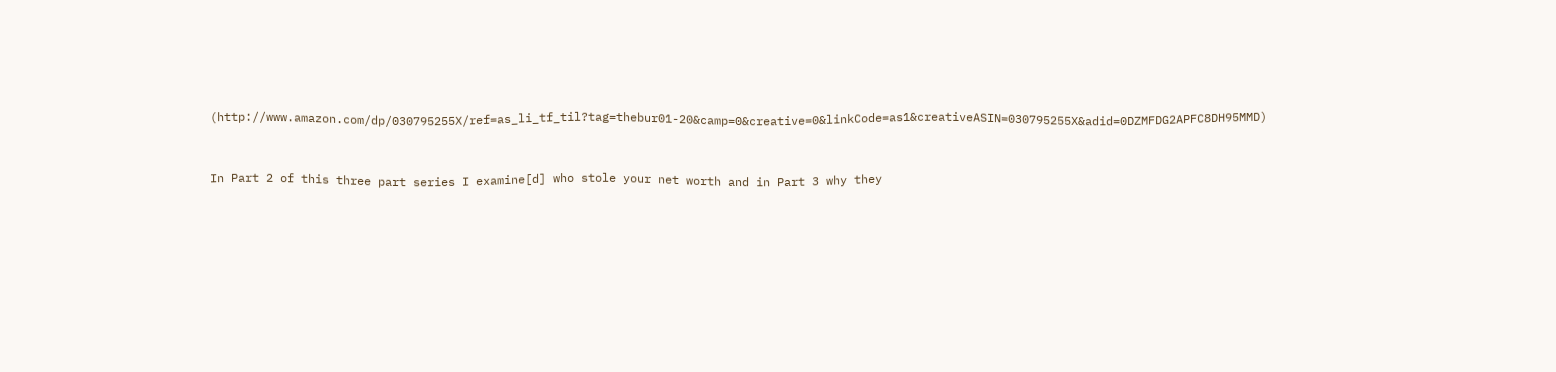(http://www.amazon.com/dp/030795255X/ref=as_li_tf_til?tag=thebur01-20&camp=0&creative=0&linkCode=as1&creativeASIN=030795255X&adid=0DZMFDG2APFC8DH95MMD)


In Part 2 of this three part series I examine[d] who stole your net worth and in Part 3 why they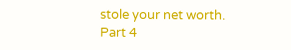stole your net worth. Part 4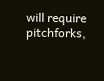will require pitchforks,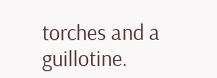torches and a guillotine.